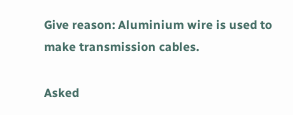Give reason: Aluminium wire is used to make transmission cables.

Asked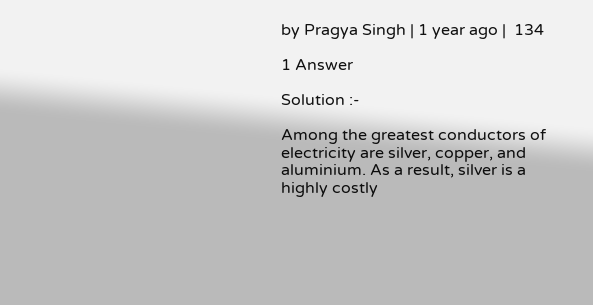by Pragya Singh | 1 year ago |  134

1 Answer

Solution :-

Among the greatest conductors of electricity are silver, copper, and aluminium. As a result, silver is a highly costly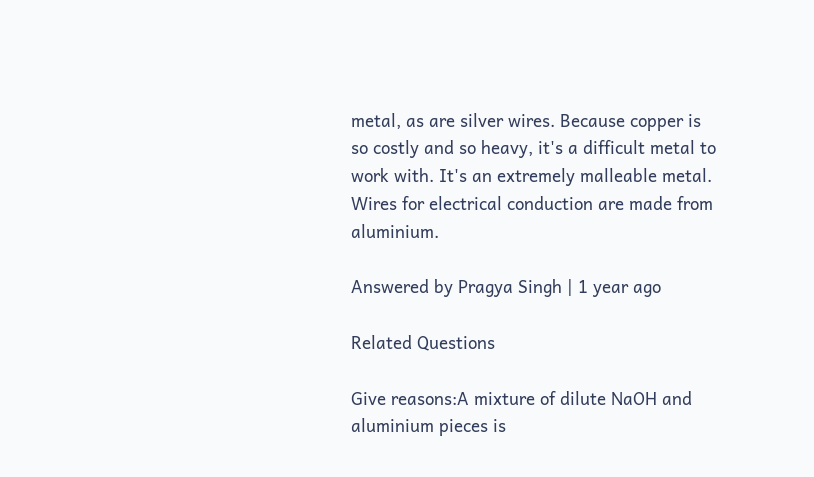metal, as are silver wires. Because copper is so costly and so heavy, it's a difficult metal to work with. It's an extremely malleable metal. Wires for electrical conduction are made from aluminium.

Answered by Pragya Singh | 1 year ago

Related Questions

Give reasons:A mixture of dilute NaOH and aluminium pieces is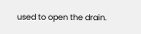used to open the drain.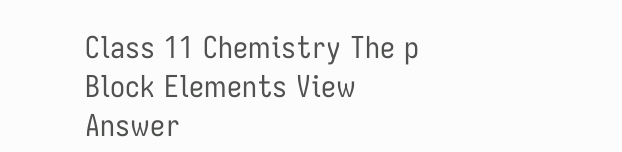Class 11 Chemistry The p Block Elements View Answer